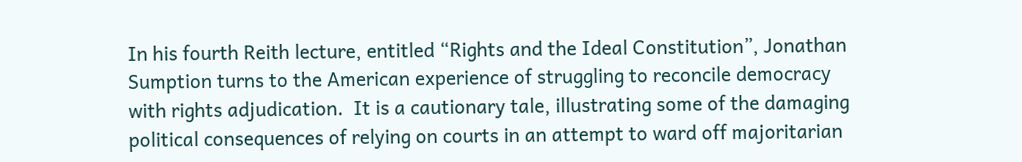In his fourth Reith lecture, entitled “Rights and the Ideal Constitution”, Jonathan Sumption turns to the American experience of struggling to reconcile democracy with rights adjudication.  It is a cautionary tale, illustrating some of the damaging political consequences of relying on courts in an attempt to ward off majoritarian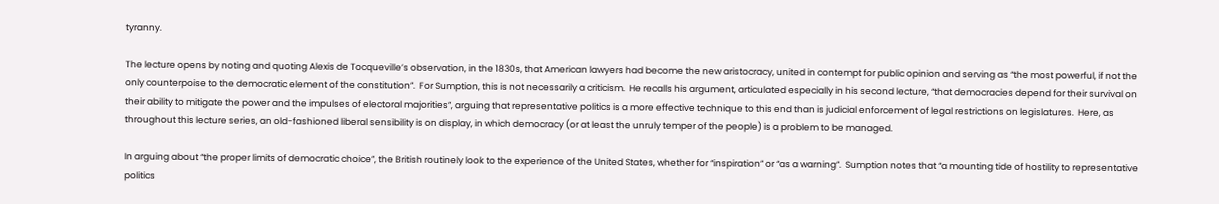tyranny.

The lecture opens by noting and quoting Alexis de Tocqueville’s observation, in the 1830s, that American lawyers had become the new aristocracy, united in contempt for public opinion and serving as “the most powerful, if not the only counterpoise to the democratic element of the constitution”.  For Sumption, this is not necessarily a criticism.  He recalls his argument, articulated especially in his second lecture, “that democracies depend for their survival on their ability to mitigate the power and the impulses of electoral majorities”, arguing that representative politics is a more effective technique to this end than is judicial enforcement of legal restrictions on legislatures.  Here, as throughout this lecture series, an old-fashioned liberal sensibility is on display, in which democracy (or at least the unruly temper of the people) is a problem to be managed.

In arguing about “the proper limits of democratic choice”, the British routinely look to the experience of the United States, whether for “inspiration” or “as a warning”.  Sumption notes that “a mounting tide of hostility to representative politics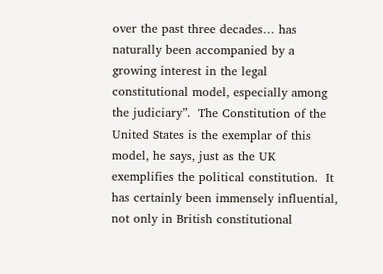over the past three decades… has naturally been accompanied by a growing interest in the legal constitutional model, especially among the judiciary”.  The Constitution of the United States is the exemplar of this model, he says, just as the UK exemplifies the political constitution.  It has certainly been immensely influential, not only in British constitutional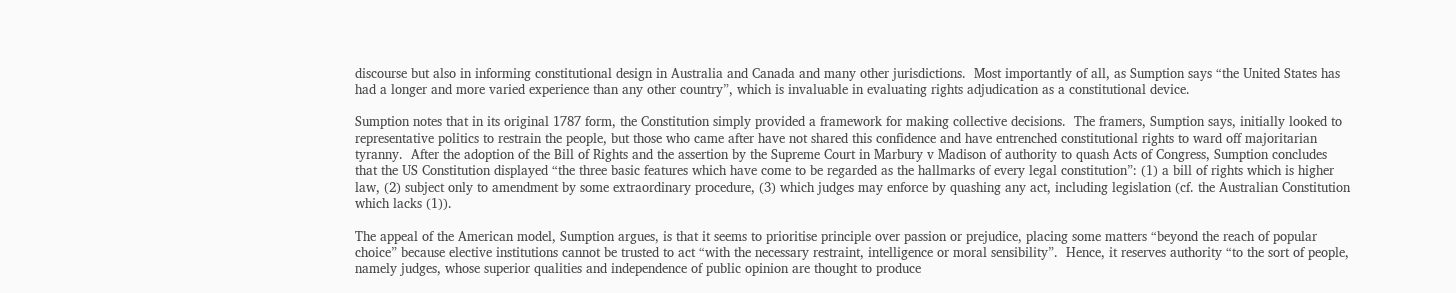discourse but also in informing constitutional design in Australia and Canada and many other jurisdictions.  Most importantly of all, as Sumption says “the United States has had a longer and more varied experience than any other country”, which is invaluable in evaluating rights adjudication as a constitutional device.

Sumption notes that in its original 1787 form, the Constitution simply provided a framework for making collective decisions.  The framers, Sumption says, initially looked to representative politics to restrain the people, but those who came after have not shared this confidence and have entrenched constitutional rights to ward off majoritarian tyranny.  After the adoption of the Bill of Rights and the assertion by the Supreme Court in Marbury v Madison of authority to quash Acts of Congress, Sumption concludes that the US Constitution displayed “the three basic features which have come to be regarded as the hallmarks of every legal constitution”: (1) a bill of rights which is higher law, (2) subject only to amendment by some extraordinary procedure, (3) which judges may enforce by quashing any act, including legislation (cf. the Australian Constitution which lacks (1)).

The appeal of the American model, Sumption argues, is that it seems to prioritise principle over passion or prejudice, placing some matters “beyond the reach of popular choice” because elective institutions cannot be trusted to act “with the necessary restraint, intelligence or moral sensibility”.  Hence, it reserves authority “to the sort of people, namely judges, whose superior qualities and independence of public opinion are thought to produce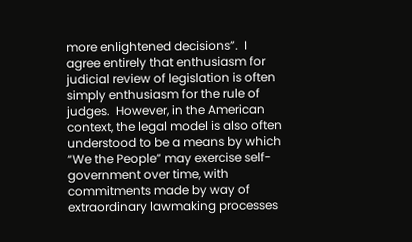more enlightened decisions”.  I agree entirely that enthusiasm for judicial review of legislation is often simply enthusiasm for the rule of judges.  However, in the American context, the legal model is also often understood to be a means by which “We the People” may exercise self-government over time, with commitments made by way of extraordinary lawmaking processes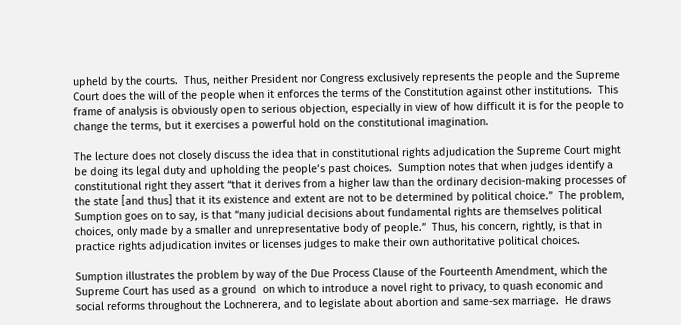upheld by the courts.  Thus, neither President nor Congress exclusively represents the people and the Supreme Court does the will of the people when it enforces the terms of the Constitution against other institutions.  This frame of analysis is obviously open to serious objection, especially in view of how difficult it is for the people to change the terms, but it exercises a powerful hold on the constitutional imagination.

The lecture does not closely discuss the idea that in constitutional rights adjudication the Supreme Court might be doing its legal duty and upholding the people’s past choices.  Sumption notes that when judges identify a constitutional right they assert “that it derives from a higher law than the ordinary decision-making processes of the state [and thus] that it its existence and extent are not to be determined by political choice.”  The problem, Sumption goes on to say, is that “many judicial decisions about fundamental rights are themselves political choices, only made by a smaller and unrepresentative body of people.”  Thus, his concern, rightly, is that in practice rights adjudication invites or licenses judges to make their own authoritative political choices.

Sumption illustrates the problem by way of the Due Process Clause of the Fourteenth Amendment, which the Supreme Court has used as a ground  on which to introduce a novel right to privacy, to quash economic and social reforms throughout the Lochnerera, and to legislate about abortion and same-sex marriage.  He draws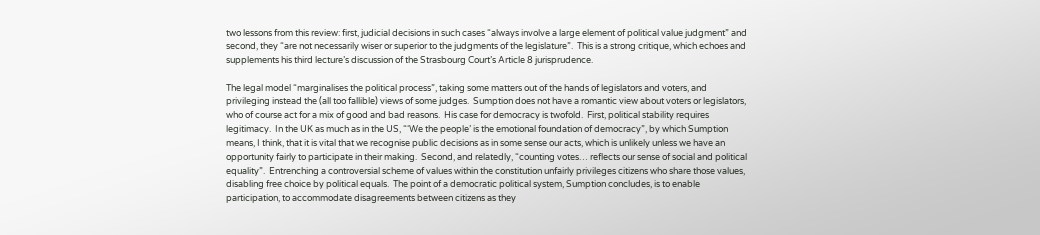two lessons from this review: first, judicial decisions in such cases “always involve a large element of political value judgment” and second, they “are not necessarily wiser or superior to the judgments of the legislature”.  This is a strong critique, which echoes and supplements his third lecture’s discussion of the Strasbourg Court’s Article 8 jurisprudence.

The legal model “marginalises the political process”, taking some matters out of the hands of legislators and voters, and privileging instead the (all too fallible) views of some judges.  Sumption does not have a romantic view about voters or legislators, who of course act for a mix of good and bad reasons.  His case for democracy is twofold.  First, political stability requires legitimacy.  In the UK as much as in the US, “‘We the people’ is the emotional foundation of democracy”, by which Sumption means, I think, that it is vital that we recognise public decisions as in some sense our acts, which is unlikely unless we have an opportunity fairly to participate in their making.  Second, and relatedly, “counting votes… reflects our sense of social and political equality”.  Entrenching a controversial scheme of values within the constitution unfairly privileges citizens who share those values, disabling free choice by political equals.  The point of a democratic political system, Sumption concludes, is to enable participation, to accommodate disagreements between citizens as they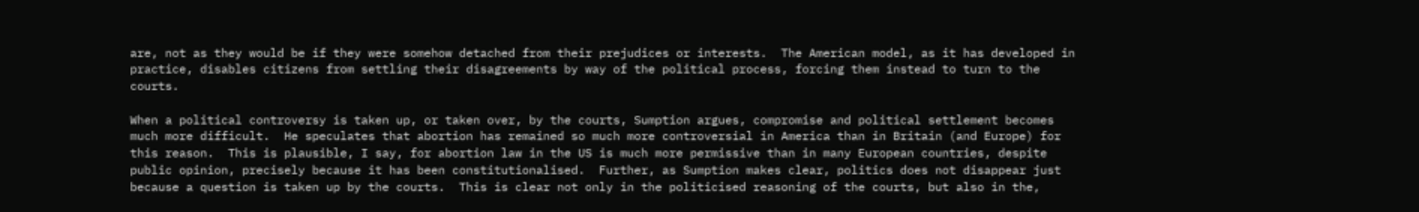are, not as they would be if they were somehow detached from their prejudices or interests.  The American model, as it has developed in practice, disables citizens from settling their disagreements by way of the political process, forcing them instead to turn to the courts.

When a political controversy is taken up, or taken over, by the courts, Sumption argues, compromise and political settlement becomes much more difficult.  He speculates that abortion has remained so much more controversial in America than in Britain (and Europe) for this reason.  This is plausible, I say, for abortion law in the US is much more permissive than in many European countries, despite public opinion, precisely because it has been constitutionalised.  Further, as Sumption makes clear, politics does not disappear just because a question is taken up by the courts.  This is clear not only in the politicised reasoning of the courts, but also in the,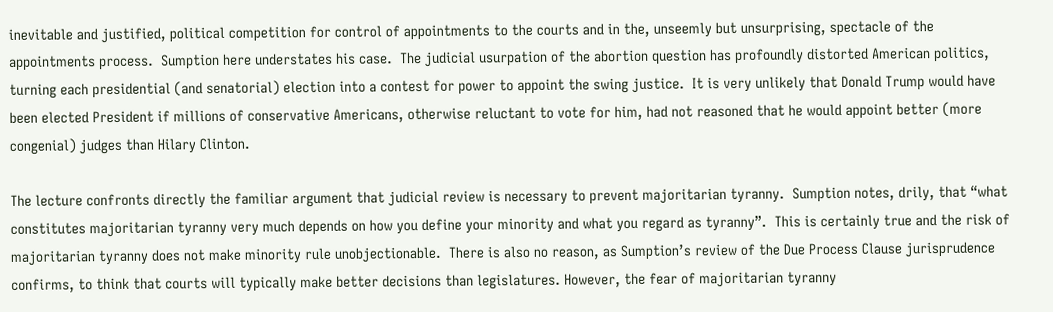inevitable and justified, political competition for control of appointments to the courts and in the, unseemly but unsurprising, spectacle of the appointments process.  Sumption here understates his case.  The judicial usurpation of the abortion question has profoundly distorted American politics, turning each presidential (and senatorial) election into a contest for power to appoint the swing justice.  It is very unlikely that Donald Trump would have been elected President if millions of conservative Americans, otherwise reluctant to vote for him, had not reasoned that he would appoint better (more congenial) judges than Hilary Clinton.

The lecture confronts directly the familiar argument that judicial review is necessary to prevent majoritarian tyranny.  Sumption notes, drily, that “what constitutes majoritarian tyranny very much depends on how you define your minority and what you regard as tyranny”.  This is certainly true and the risk of majoritarian tyranny does not make minority rule unobjectionable.  There is also no reason, as Sumption’s review of the Due Process Clause jurisprudence confirms, to think that courts will typically make better decisions than legislatures. However, the fear of majoritarian tyranny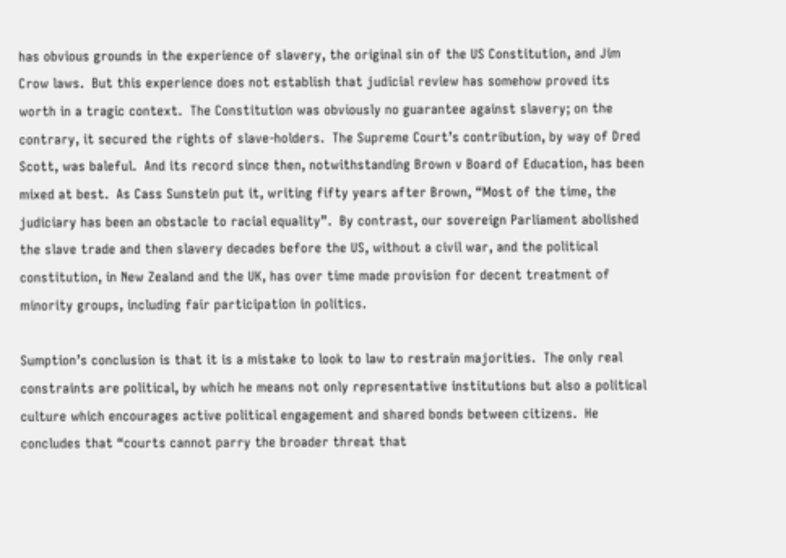has obvious grounds in the experience of slavery, the original sin of the US Constitution, and Jim Crow laws.  But this experience does not establish that judicial review has somehow proved its worth in a tragic context.  The Constitution was obviously no guarantee against slavery; on the contrary, it secured the rights of slave-holders.  The Supreme Court’s contribution, by way of Dred Scott, was baleful.  And its record since then, notwithstanding Brown v Board of Education, has been mixed at best.  As Cass Sunstein put it, writing fifty years after Brown, “Most of the time, the judiciary has been an obstacle to racial equality”.  By contrast, our sovereign Parliament abolished the slave trade and then slavery decades before the US, without a civil war, and the political constitution, in New Zealand and the UK, has over time made provision for decent treatment of minority groups, including fair participation in politics.

Sumption’s conclusion is that it is a mistake to look to law to restrain majorities.  The only real constraints are political, by which he means not only representative institutions but also a political culture which encourages active political engagement and shared bonds between citizens.  He concludes that “courts cannot parry the broader threat that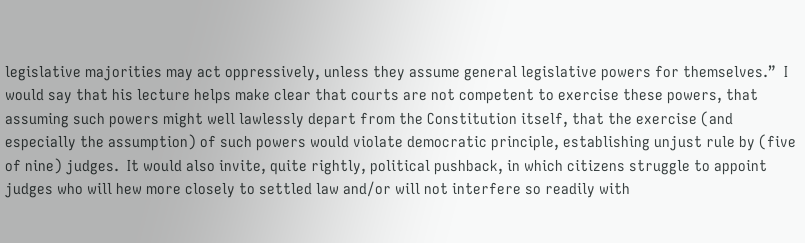legislative majorities may act oppressively, unless they assume general legislative powers for themselves.”  I would say that his lecture helps make clear that courts are not competent to exercise these powers, that assuming such powers might well lawlessly depart from the Constitution itself, that the exercise (and especially the assumption) of such powers would violate democratic principle, establishing unjust rule by (five of nine) judges.  It would also invite, quite rightly, political pushback, in which citizens struggle to appoint judges who will hew more closely to settled law and/or will not interfere so readily with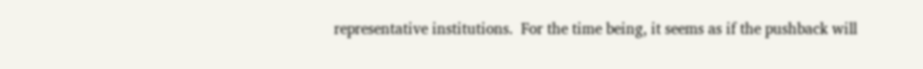representative institutions.  For the time being, it seems as if the pushback will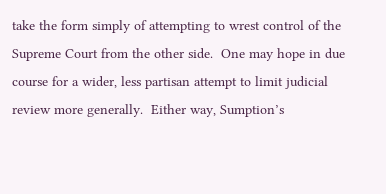take the form simply of attempting to wrest control of the Supreme Court from the other side.  One may hope in due course for a wider, less partisan attempt to limit judicial review more generally.  Either way, Sumption’s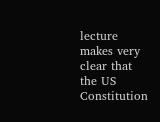lecture makes very clear that the US Constitution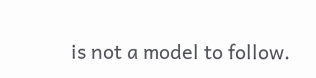is not a model to follow.